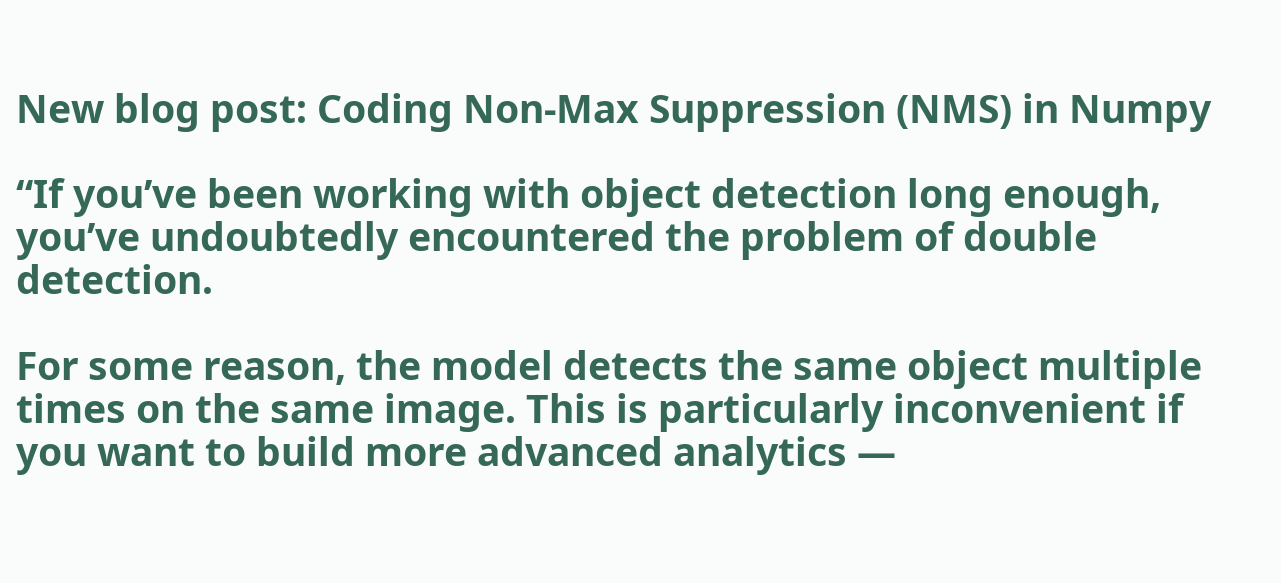New blog post: Coding Non-Max Suppression (NMS) in Numpy

“If you’ve been working with object detection long enough, you’ve undoubtedly encountered the problem of double detection.

For some reason, the model detects the same object multiple times on the same image. This is particularly inconvenient if you want to build more advanced analytics —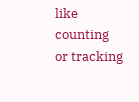like counting or tracking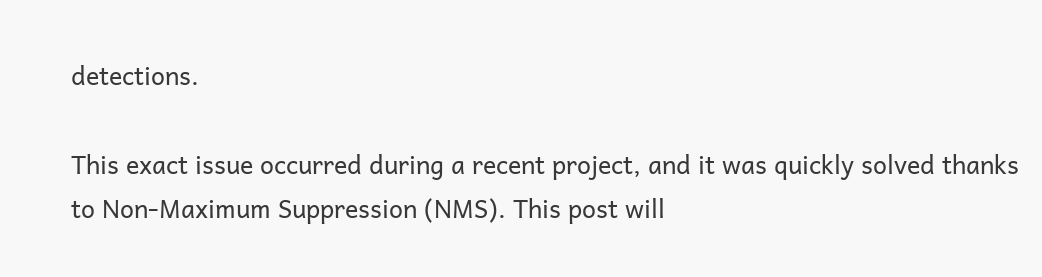detections.

This exact issue occurred during a recent project, and it was quickly solved thanks to Non-Maximum Suppression (NMS). This post will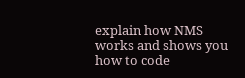explain how NMS works and shows you how to code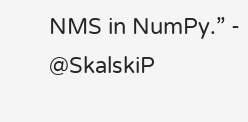NMS in NumPy.” - @SkalskiP